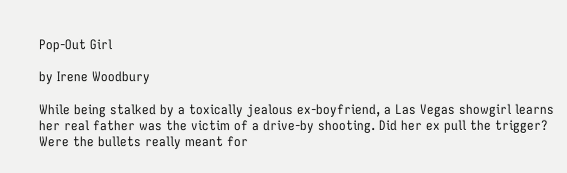Pop-Out Girl

by Irene Woodbury

While being stalked by a toxically jealous ex-boyfriend, a Las Vegas showgirl learns her real father was the victim of a drive-by shooting. Did her ex pull the trigger? Were the bullets really meant for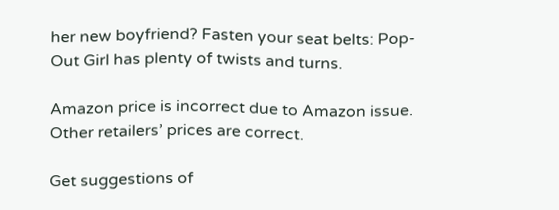her new boyfriend? Fasten your seat belts: Pop-Out Girl has plenty of twists and turns.

Amazon price is incorrect due to Amazon issue. Other retailers’ prices are correct.

Get suggestions of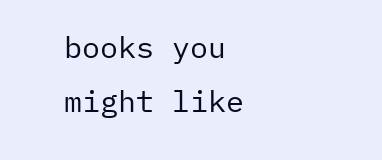books you might like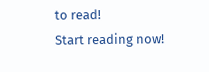to read!
Start reading now!